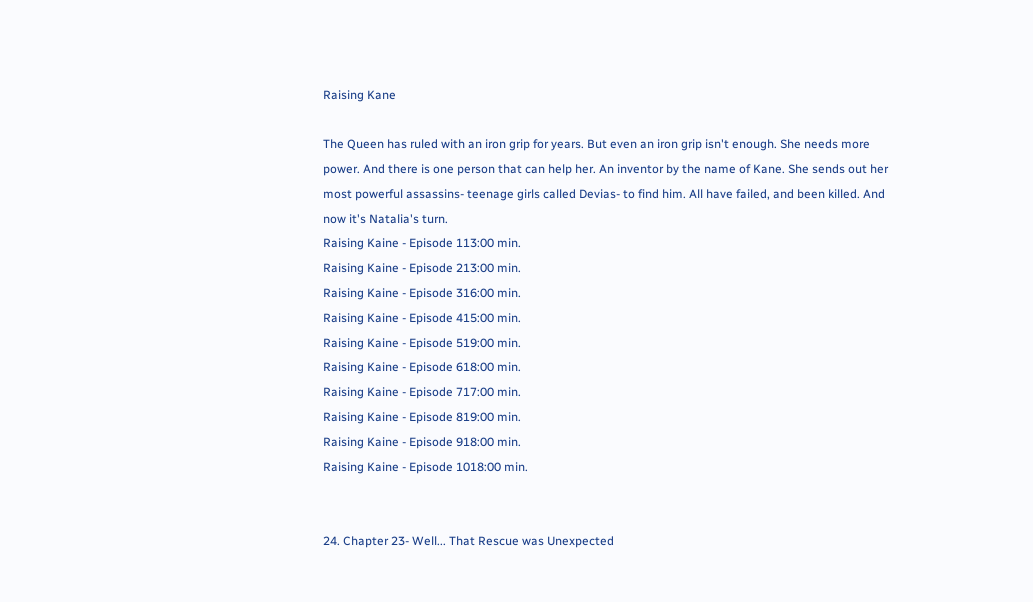Raising Kane

The Queen has ruled with an iron grip for years. But even an iron grip isn't enough. She needs more power. And there is one person that can help her. An inventor by the name of Kane. She sends out her most powerful assassins- teenage girls called Devias- to find him. All have failed, and been killed. And now it's Natalia's turn.
Raising Kaine - Episode 113:00 min.
Raising Kaine - Episode 213:00 min.
Raising Kaine - Episode 316:00 min.
Raising Kaine - Episode 415:00 min.
Raising Kaine - Episode 519:00 min.
Raising Kaine - Episode 618:00 min.
Raising Kaine - Episode 717:00 min.
Raising Kaine - Episode 819:00 min.
Raising Kaine - Episode 918:00 min.
Raising Kaine - Episode 1018:00 min.


24. Chapter 23- Well... That Rescue was Unexpected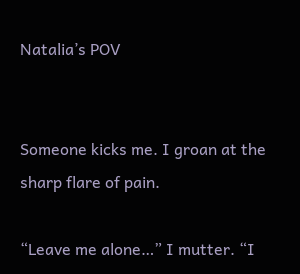Natalia’s POV


Someone kicks me. I groan at the sharp flare of pain.

“Leave me alone…” I mutter. “I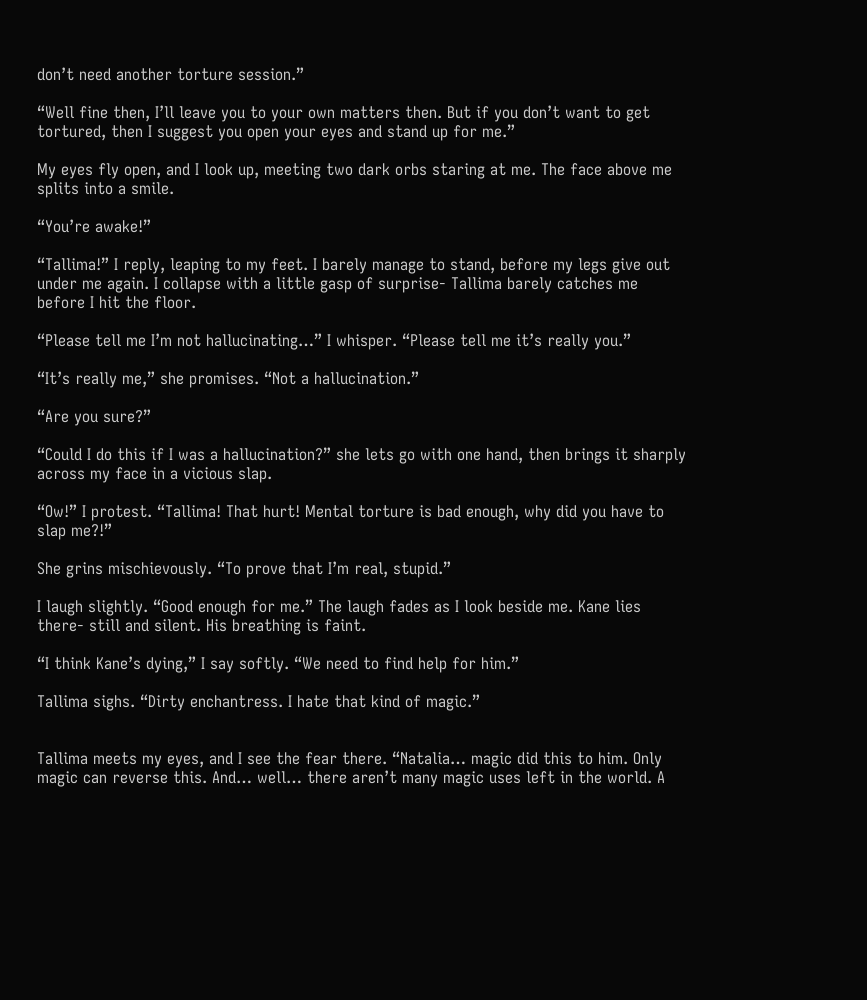don’t need another torture session.”

“Well fine then, I’ll leave you to your own matters then. But if you don’t want to get tortured, then I suggest you open your eyes and stand up for me.”

My eyes fly open, and I look up, meeting two dark orbs staring at me. The face above me splits into a smile.

“You’re awake!”

“Tallima!” I reply, leaping to my feet. I barely manage to stand, before my legs give out under me again. I collapse with a little gasp of surprise- Tallima barely catches me before I hit the floor.

“Please tell me I’m not hallucinating…” I whisper. “Please tell me it’s really you.”

“It’s really me,” she promises. “Not a hallucination.”

“Are you sure?”

“Could I do this if I was a hallucination?” she lets go with one hand, then brings it sharply across my face in a vicious slap.

“Ow!” I protest. “Tallima! That hurt! Mental torture is bad enough, why did you have to slap me?!”

She grins mischievously. “To prove that I’m real, stupid.”

I laugh slightly. “Good enough for me.” The laugh fades as I look beside me. Kane lies there- still and silent. His breathing is faint.

“I think Kane’s dying,” I say softly. “We need to find help for him.”

Tallima sighs. “Dirty enchantress. I hate that kind of magic.”


Tallima meets my eyes, and I see the fear there. “Natalia… magic did this to him. Only magic can reverse this. And… well… there aren’t many magic uses left in the world. A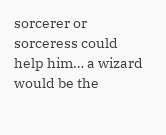sorcerer or sorceress could help him… a wizard would be the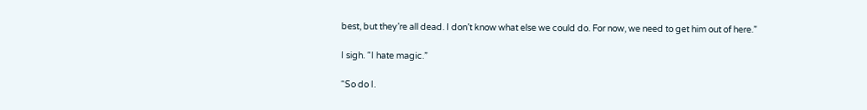best, but they’re all dead. I don’t know what else we could do. For now, we need to get him out of here.”

I sigh. “I hate magic.”

“So do I.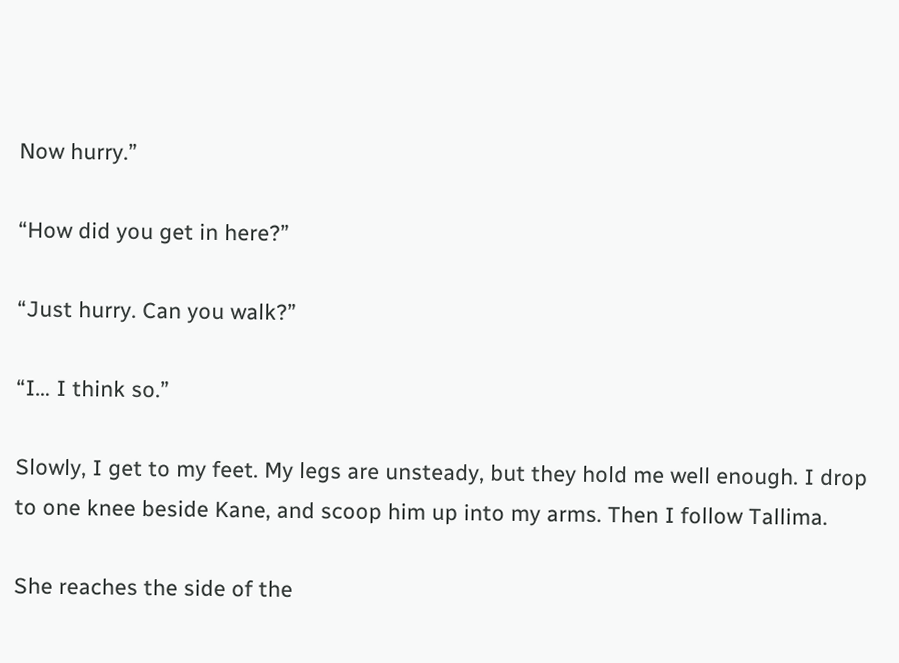Now hurry.”

“How did you get in here?”

“Just hurry. Can you walk?”

“I… I think so.”

Slowly, I get to my feet. My legs are unsteady, but they hold me well enough. I drop to one knee beside Kane, and scoop him up into my arms. Then I follow Tallima.

She reaches the side of the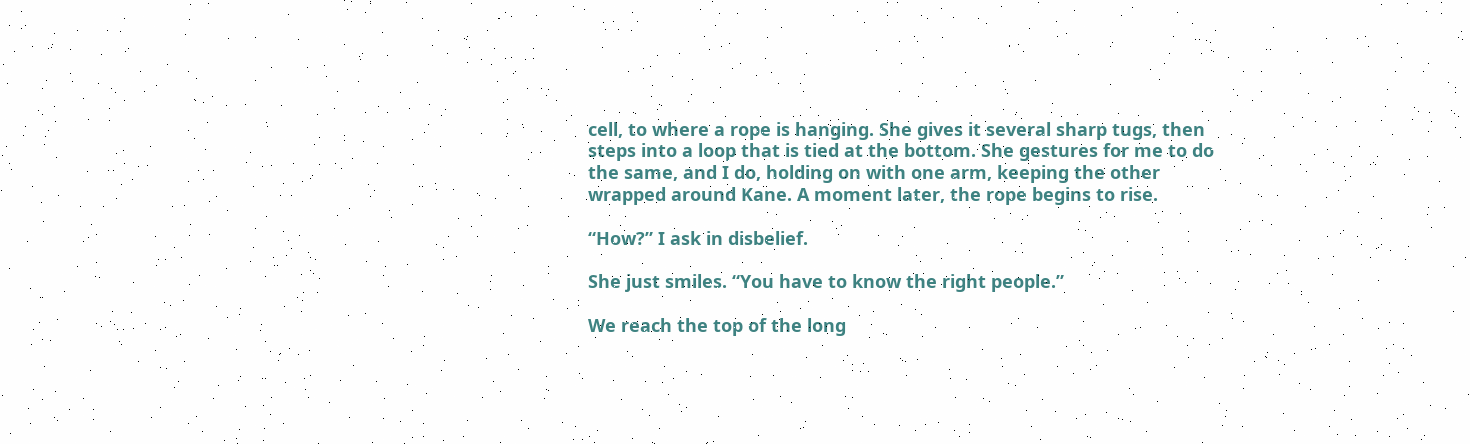cell, to where a rope is hanging. She gives it several sharp tugs, then steps into a loop that is tied at the bottom. She gestures for me to do the same, and I do, holding on with one arm, keeping the other wrapped around Kane. A moment later, the rope begins to rise.

“How?” I ask in disbelief.

She just smiles. “You have to know the right people.”

We reach the top of the long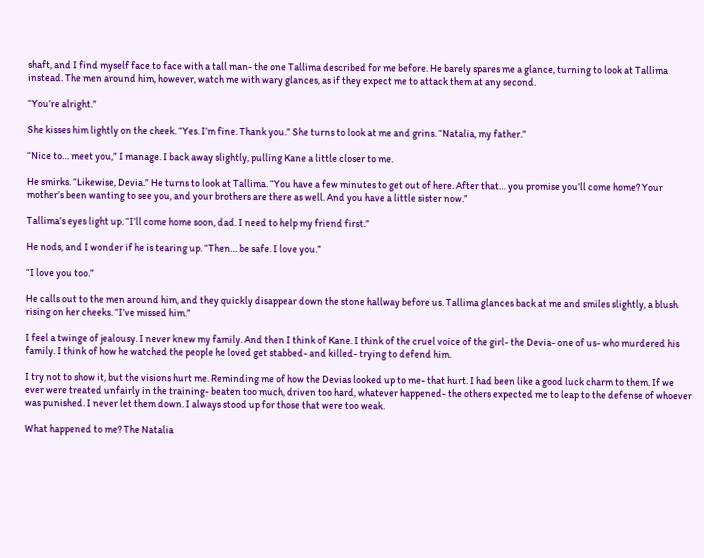shaft, and I find myself face to face with a tall man- the one Tallima described for me before. He barely spares me a glance, turning to look at Tallima instead. The men around him, however, watch me with wary glances, as if they expect me to attack them at any second.

“You’re alright.”

She kisses him lightly on the cheek. “Yes. I’m fine. Thank you.” She turns to look at me and grins. “Natalia, my father.”

“Nice to… meet you,” I manage. I back away slightly, pulling Kane a little closer to me.

He smirks. “Likewise, Devia.” He turns to look at Tallima. “You have a few minutes to get out of here. After that… you promise you’ll come home? Your mother’s been wanting to see you, and your brothers are there as well. And you have a little sister now.”

Tallima’s eyes light up. “I’ll come home soon, dad. I need to help my friend first.”

He nods, and I wonder if he is tearing up. “Then… be safe. I love you.”

“I love you too.”

He calls out to the men around him, and they quickly disappear down the stone hallway before us. Tallima glances back at me and smiles slightly, a blush rising on her cheeks. “I’ve missed him.”

I feel a twinge of jealousy. I never knew my family. And then I think of Kane. I think of the cruel voice of the girl- the Devia- one of us- who murdered his family. I think of how he watched the people he loved get stabbed- and killed- trying to defend him.

I try not to show it, but the visions hurt me. Reminding me of how the Devias looked up to me- that hurt. I had been like a good luck charm to them. If we ever were treated unfairly in the training- beaten too much, driven too hard, whatever happened- the others expected me to leap to the defense of whoever was punished. I never let them down. I always stood up for those that were too weak.

What happened to me? The Natalia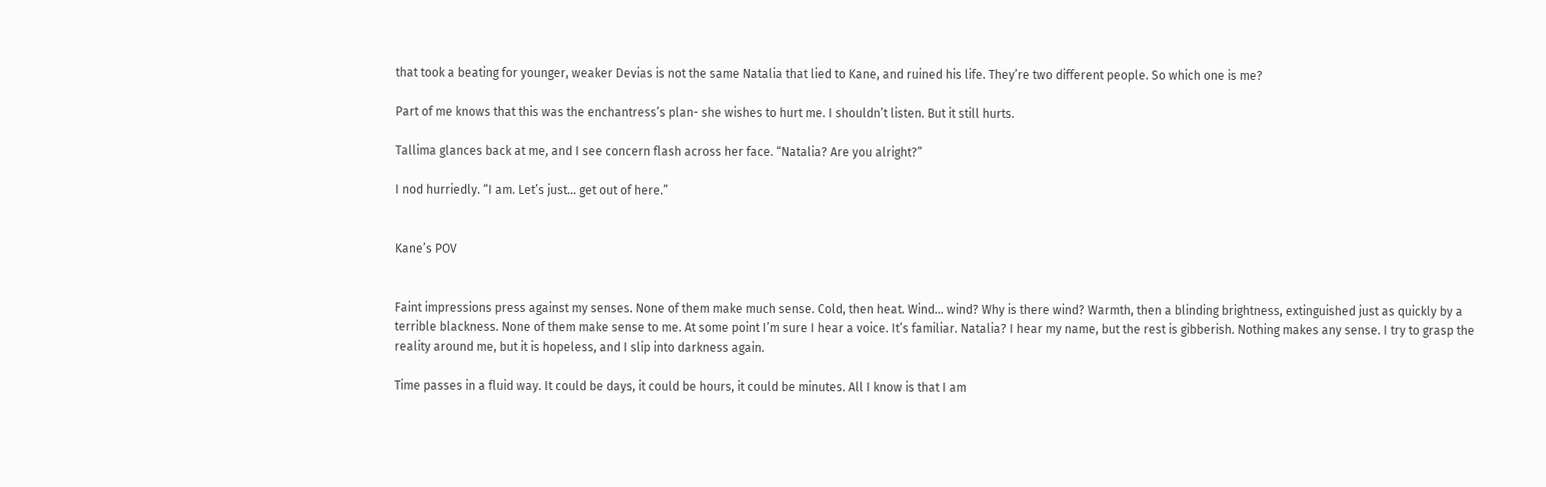that took a beating for younger, weaker Devias is not the same Natalia that lied to Kane, and ruined his life. They’re two different people. So which one is me?

Part of me knows that this was the enchantress’s plan- she wishes to hurt me. I shouldn’t listen. But it still hurts.

Tallima glances back at me, and I see concern flash across her face. “Natalia? Are you alright?”

I nod hurriedly. “I am. Let’s just… get out of here.”


Kane’s POV


Faint impressions press against my senses. None of them make much sense. Cold, then heat. Wind… wind? Why is there wind? Warmth, then a blinding brightness, extinguished just as quickly by a terrible blackness. None of them make sense to me. At some point I’m sure I hear a voice. It’s familiar. Natalia? I hear my name, but the rest is gibberish. Nothing makes any sense. I try to grasp the reality around me, but it is hopeless, and I slip into darkness again.

Time passes in a fluid way. It could be days, it could be hours, it could be minutes. All I know is that I am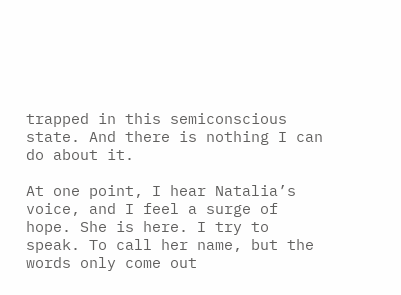trapped in this semiconscious state. And there is nothing I can do about it.

At one point, I hear Natalia’s voice, and I feel a surge of hope. She is here. I try to speak. To call her name, but the words only come out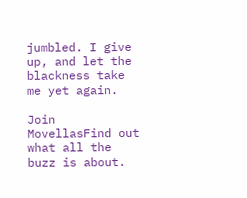jumbled. I give up, and let the blackness take me yet again.

Join MovellasFind out what all the buzz is about.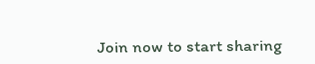Join now to start sharing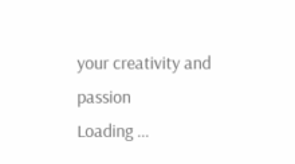your creativity and passion
Loading ...